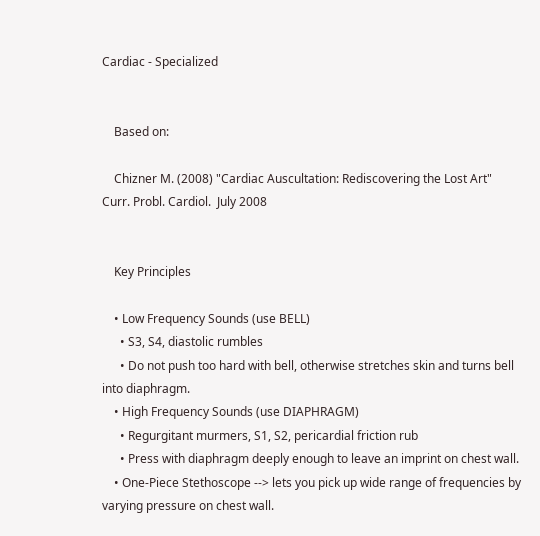Cardiac - Specialized


    Based on:

    Chizner M. (2008) "Cardiac Auscultation: Rediscovering the Lost Art" Curr. Probl. Cardiol.  July 2008


    Key Principles

    • Low Frequency Sounds (use BELL)
      • S3, S4, diastolic rumbles
      • Do not push too hard with bell, otherwise stretches skin and turns bell into diaphragm.
    • High Frequency Sounds (use DIAPHRAGM)
      • Regurgitant murmers, S1, S2, pericardial friction rub
      • Press with diaphragm deeply enough to leave an imprint on chest wall.
    • One-Piece Stethoscope --> lets you pick up wide range of frequencies by varying pressure on chest wall.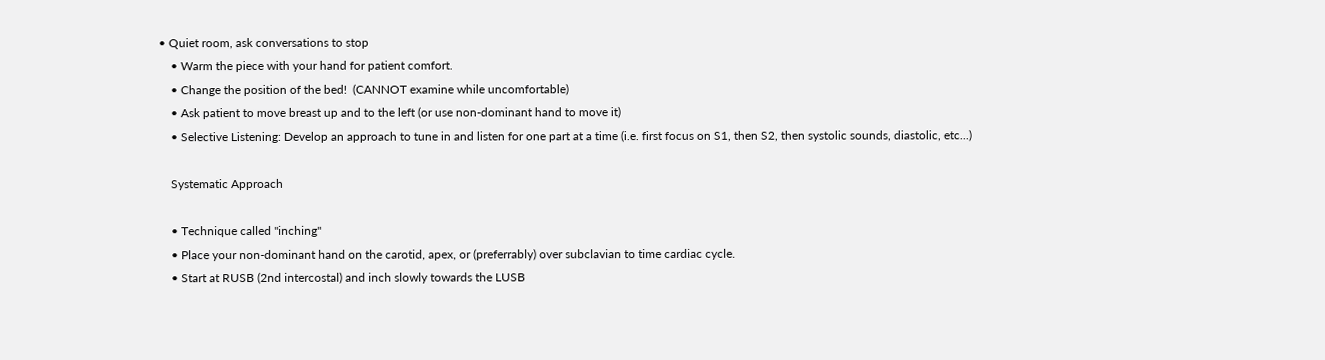• Quiet room, ask conversations to stop
    • Warm the piece with your hand for patient comfort.
    • Change the position of the bed!  (CANNOT examine while uncomfortable)
    • Ask patient to move breast up and to the left (or use non-dominant hand to move it)
    • Selective Listening: Develop an approach to tune in and listen for one part at a time (i.e. first focus on S1, then S2, then systolic sounds, diastolic, etc...)

    Systematic Approach

    • Technique called "inching"
    • Place your non-dominant hand on the carotid, apex, or (preferrably) over subclavian to time cardiac cycle.
    • Start at RUSB (2nd intercostal) and inch slowly towards the LUSB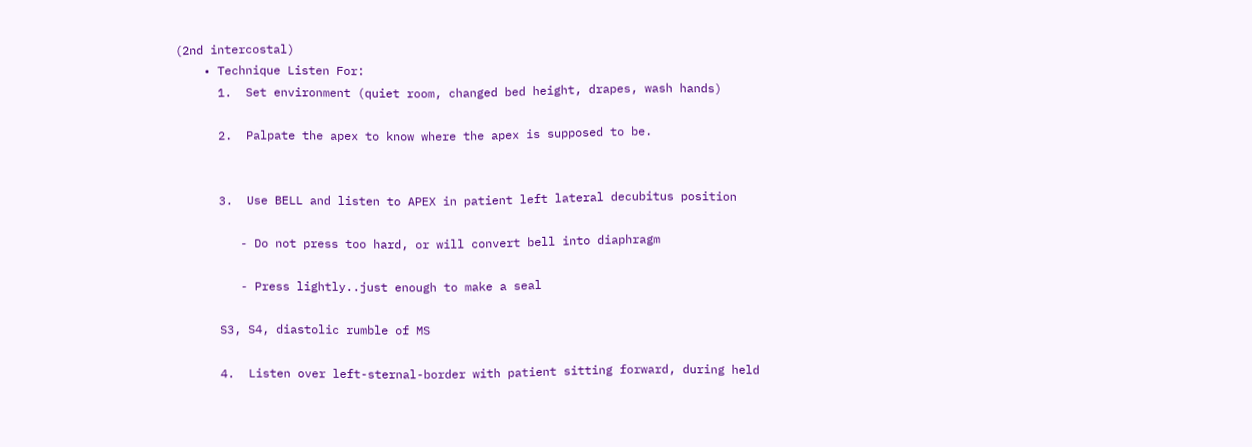(2nd intercostal)
    • Technique Listen For:
      1.  Set environment (quiet room, changed bed height, drapes, wash hands)

      2.  Palpate the apex to know where the apex is supposed to be.


      3.  Use BELL and listen to APEX in patient left lateral decubitus position

         - Do not press too hard, or will convert bell into diaphragm

         - Press lightly..just enough to make a seal

      S3, S4, diastolic rumble of MS

      4.  Listen over left-sternal-border with patient sitting forward, during held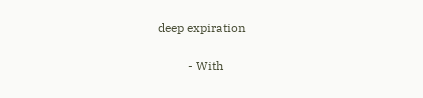deep expiration

          - With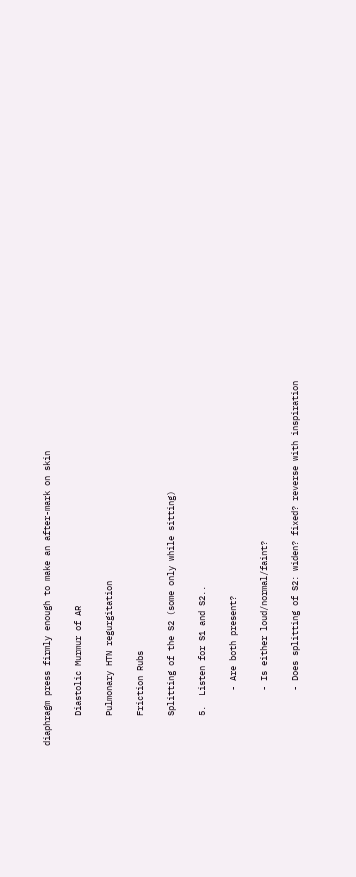diaphragm press firmly enough to make an after-mark on skin

      Diastolic Murmur of AR

      Pulmonary HTN regurgitation

      Friction Rubs

      Splitting of the S2 (some only while sitting)

      5.  Listen for S1 and S2..

           - Are both present?

           - Is either loud/normal/faint?

           - Does splitting of S2: widen? fixed? reverse with inspiration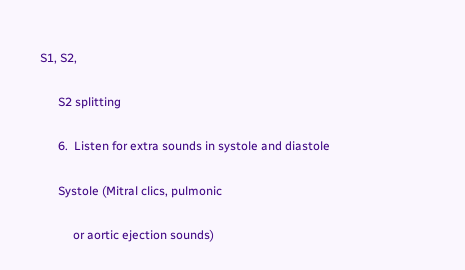S1, S2,

      S2 splitting

      6.  Listen for extra sounds in systole and diastole

      Systole (Mitral clics, pulmonic

           or aortic ejection sounds)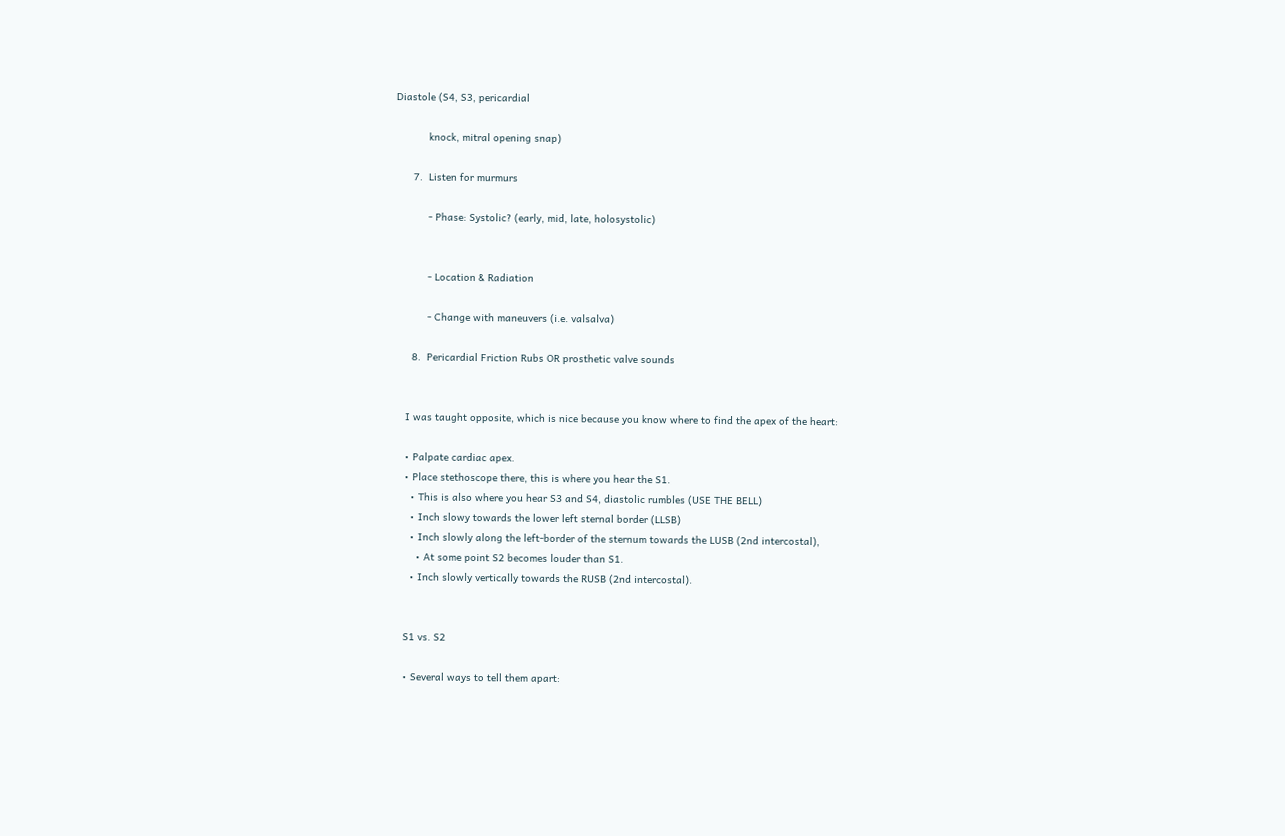Diastole (S4, S3, pericardial

           knock, mitral opening snap)

      7.  Listen for murmurs

           - Phase: Systolic? (early, mid, late, holosystolic)


           - Location & Radiation

           - Change with maneuvers (i.e. valsalva)

      8.  Pericardial Friction Rubs OR prosthetic valve sounds


    I was taught opposite, which is nice because you know where to find the apex of the heart:

    • Palpate cardiac apex.
    • Place stethoscope there, this is where you hear the S1.
      • This is also where you hear S3 and S4, diastolic rumbles (USE THE BELL)
      • Inch slowy towards the lower left sternal border (LLSB)
      • Inch slowly along the left-border of the sternum towards the LUSB (2nd intercostal),
        • At some point S2 becomes louder than S1.
      • Inch slowly vertically towards the RUSB (2nd intercostal).


    S1 vs. S2

    • Several ways to tell them apart: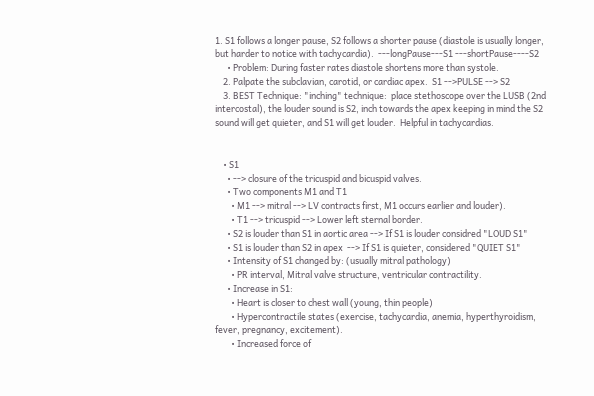1. S1 follows a longer pause, S2 follows a shorter pause (diastole is usually longer, but harder to notice with tachycardia).  ---longPause---S1 ---shortPause----S2
      • Problem: During faster rates diastole shortens more than systole.
    2. Palpate the subclavian, carotid, or cardiac apex.  S1 -->PULSE --> S2
    3. BEST Technique: "inching" technique:  place stethoscope over the LUSB (2nd intercostal), the louder sound is S2, inch towards the apex keeping in mind the S2 sound will get quieter, and S1 will get louder.  Helpful in tachycardias.


    • S1
      • --> closure of the tricuspid and bicuspid valves.
      • Two components M1 and T1
        • M1 --> mitral --> LV contracts first, M1 occurs earlier and louder).
        • T1 --> tricuspid --> Lower left sternal border.
      • S2 is louder than S1 in aortic area --> If S1 is louder considred "LOUD S1"
      • S1 is louder than S2 in apex  --> If S1 is quieter, considered "QUIET S1"
      • Intensity of S1 changed by: (usually mitral pathology)
        • PR interval, Mitral valve structure, ventricular contractility.
      • Increase in S1:
        • Heart is closer to chest wall (young, thin people)
        • Hypercontractile states (exercise, tachycardia, anemia, hyperthyroidism, fever, pregnancy, excitement).
        • Increased force of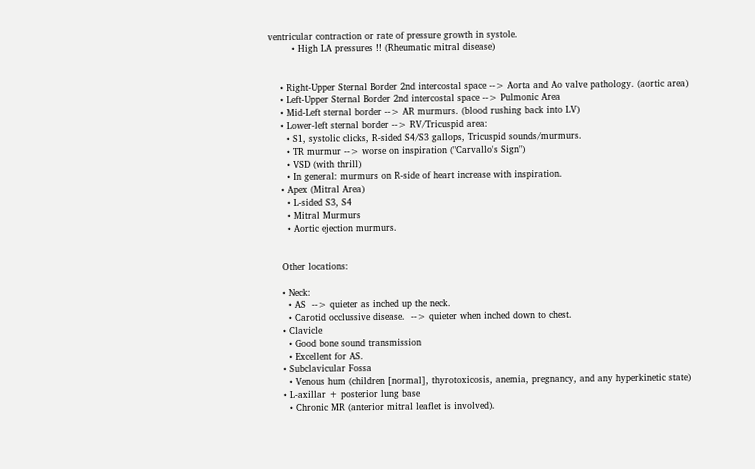ventricular contraction or rate of pressure growth in systole.
        • High LA pressures !! (Rheumatic mitral disease)


    • Right-Upper Sternal Border 2nd intercostal space --> Aorta and Ao valve pathology. (aortic area)
    • Left-Upper Sternal Border 2nd intercostal space --> Pulmonic Area
    • Mid-Left sternal border --> AR murmurs. (blood rushing back into LV)
    • Lower-left sternal border --> RV/Tricuspid area:
      • S1, systolic clicks, R-sided S4/S3 gallops, Tricuspid sounds/murmurs.
      • TR murmur --> worse on inspiration ("Carvallo's Sign")
      • VSD (with thrill)
      • In general: murmurs on R-side of heart increase with inspiration.
    • Apex (Mitral Area)
      • L-sided S3, S4
      • Mitral Murmurs
      • Aortic ejection murmurs.


    Other locations:

    • Neck:
      • AS  --> quieter as inched up the neck.
      • Carotid occlussive disease.  --> quieter when inched down to chest.
    • Clavicle
      • Good bone sound transmission
      • Excellent for AS.
    • Subclavicular Fossa
      • Venous hum (children [normal], thyrotoxicosis, anemia, pregnancy, and any hyperkinetic state)
    • L-axillar + posterior lung base
      • Chronic MR (anterior mitral leaflet is involved).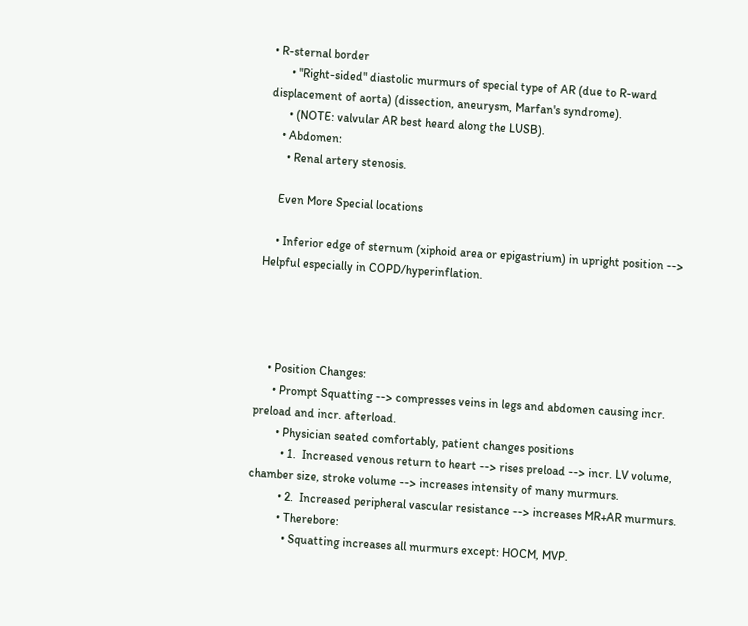• R-sternal border
      • "Right-sided" diastolic murmurs of special type of AR (due to R-ward displacement of aorta) (dissection, aneurysm, Marfan's syndrome).
      • (NOTE: valvular AR best heard along the LUSB).
    • Abdomen:
      • Renal artery stenosis.

    Even More Special locations

    • Inferior edge of sternum (xiphoid area or epigastrium) in upright position --> Helpful especially in COPD/hyperinflation.




    • Position Changes:
      • Prompt Squatting --> compresses veins in legs and abdomen causing incr. preload and incr. afterload.
        • Physician seated comfortably, patient changes positions
          • 1.  Increased venous return to heart --> rises preload --> incr. LV volume, chamber size, stroke volume --> increases intensity of many murmurs.
          • 2.  Increased peripheral vascular resistance --> increases MR+AR murmurs.
          • Therebore:
            • Squatting increases all murmurs except: HOCM, MVP.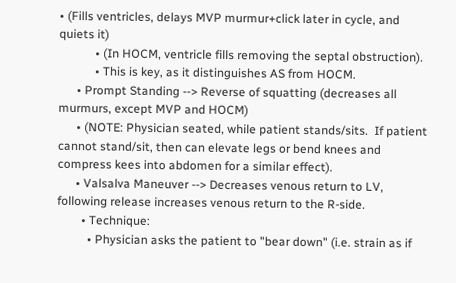• (Fills ventricles, delays MVP murmur+click later in cycle, and quiets it)
            • (In HOCM, ventricle fills removing the septal obstruction).
            • This is key, as it distinguishes AS from HOCM.
      • Prompt Standing --> Reverse of squatting (decreases all murmurs, except MVP and HOCM)
      • (NOTE: Physician seated, while patient stands/sits.  If patient cannot stand/sit, then can elevate legs or bend knees and compress kees into abdomen for a similar effect).
      • Valsalva Maneuver --> Decreases venous return to LV, following release increases venous return to the R-side.
        • Technique:
          • Physician asks the patient to "bear down" (i.e. strain as if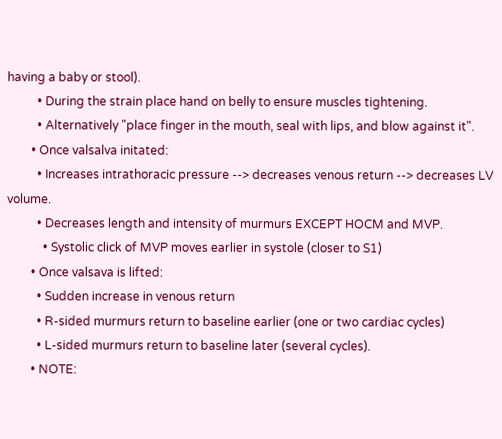having a baby or stool).
          • During the strain place hand on belly to ensure muscles tightening.
          • Alternatively "place finger in the mouth, seal with lips, and blow against it".
        • Once valsalva initated:
          • Increases intrathoracic pressure --> decreases venous return --> decreases LV volume.
          • Decreases length and intensity of murmurs EXCEPT HOCM and MVP.
            • Systolic click of MVP moves earlier in systole (closer to S1)
        • Once valsava is lifted:
          • Sudden increase in venous return
          • R-sided murmurs return to baseline earlier (one or two cardiac cycles)
          • L-sided murmurs return to baseline later (several cycles).
        • NOTE: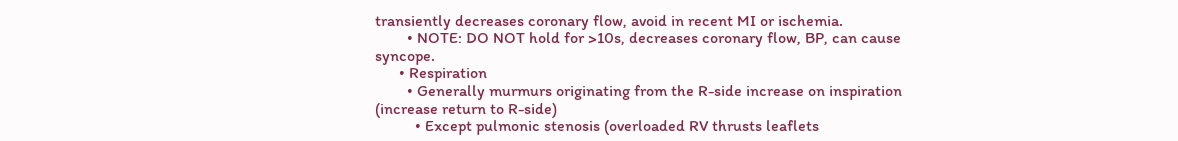transiently decreases coronary flow, avoid in recent MI or ischemia.
        • NOTE: DO NOT hold for >10s, decreases coronary flow, BP, can cause syncope.
      • Respiration
        • Generally murmurs originating from the R-side increase on inspiration (increase return to R-side)
          • Except pulmonic stenosis (overloaded RV thrusts leaflets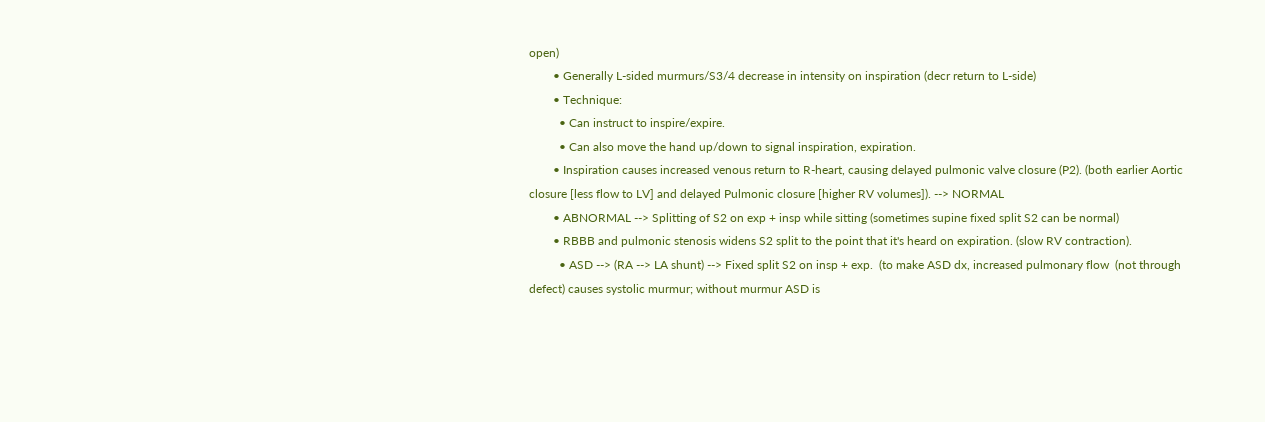open)
        • Generally L-sided murmurs/S3/4 decrease in intensity on inspiration (decr return to L-side)
        • Technique:
          • Can instruct to inspire/expire.
          • Can also move the hand up/down to signal inspiration, expiration.
        • Inspiration causes increased venous return to R-heart, causing delayed pulmonic valve closure (P2). (both earlier Aortic closure [less flow to LV] and delayed Pulmonic closure [higher RV volumes]). --> NORMAL
        • ABNORMAL --> Splitting of S2 on exp + insp while sitting (sometimes supine fixed split S2 can be normal)
        • RBBB and pulmonic stenosis widens S2 split to the point that it's heard on expiration. (slow RV contraction).
          • ASD --> (RA --> LA shunt) --> Fixed split S2 on insp + exp.  (to make ASD dx, increased pulmonary flow  (not through defect) causes systolic murmur; without murmur ASD is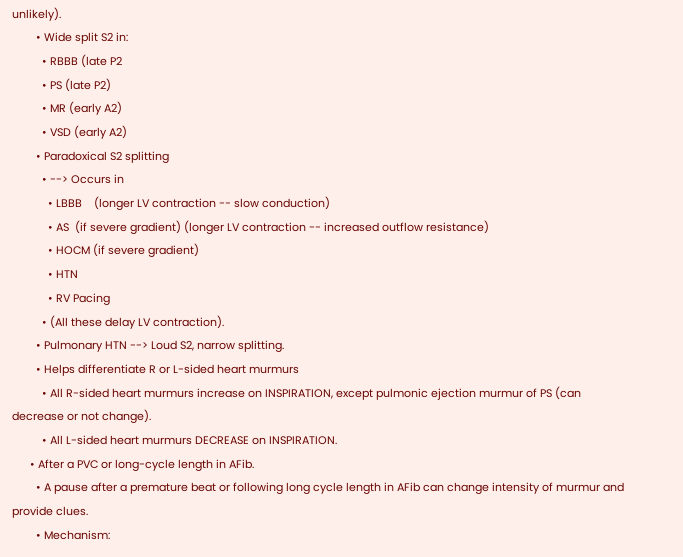unlikely).
        • Wide split S2 in:
          • RBBB (late P2
          • PS (late P2)
          • MR (early A2)
          • VSD (early A2)
        • Paradoxical S2 splitting
          • --> Occurs in
            • LBBB    (longer LV contraction -- slow conduction)
            • AS  (if severe gradient) (longer LV contraction -- increased outflow resistance)
            • HOCM (if severe gradient)
            • HTN
            • RV Pacing
          • (All these delay LV contraction).
        • Pulmonary HTN --> Loud S2, narrow splitting.
        • Helps differentiate R or L-sided heart murmurs
          • All R-sided heart murmurs increase on INSPIRATION, except pulmonic ejection murmur of PS (can decrease or not change).
          • All L-sided heart murmurs DECREASE on INSPIRATION.
      • After a PVC or long-cycle length in AFib.
        • A pause after a premature beat or following long cycle length in AFib can change intensity of murmur and provide clues.
        • Mechanism: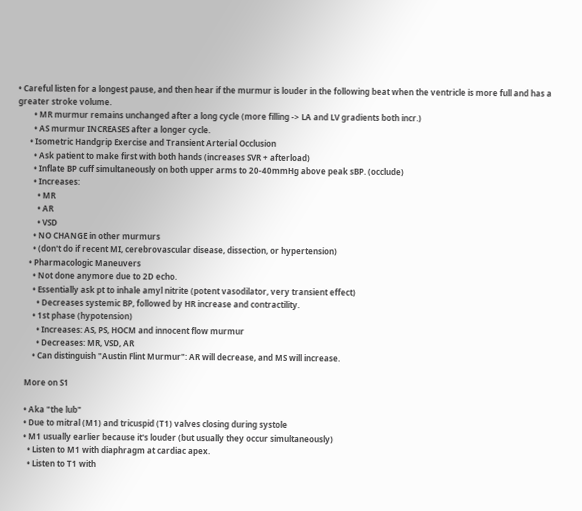• Careful listen for a longest pause, and then hear if the murmur is louder in the following beat when the ventricle is more full and has a greater stroke volume.
        • MR murmur remains unchanged after a long cycle (more filling -> LA and LV gradients both incr.)
        • AS murmur INCREASES after a longer cycle.
      • Isometric Handgrip Exercise and Transient Arterial Occlusion
        • Ask patient to make first with both hands (increases SVR + afterload)
        • Inflate BP cuff simultaneously on both upper arms to 20-40mmHg above peak sBP. (occlude)
        • Increases:
          • MR
          • AR
          • VSD
        • NO CHANGE in other murmurs
        • (don't do if recent MI, cerebrovascular disease, dissection, or hypertension)
      • Pharmacologic Maneuvers
        • Not done anymore due to 2D echo.
        • Essentially ask pt to inhale amyl nitrite (potent vasodilator, very transient effect)
          • Decreases systemic BP, followed by HR increase and contractility.
        • 1st phase (hypotension)
          • Increases: AS, PS, HOCM and innocent flow murmur
          • Decreases: MR, VSD, AR
        • Can distinguish "Austin Flint Murmur": AR will decrease, and MS will increase.

    More on S1

    • Aka "the lub"
    • Due to mitral (M1) and tricuspid (T1) valves closing during systole
    • M1 usually earlier because it's louder (but usually they occur simultaneously)
      • Listen to M1 with diaphragm at cardiac apex.
      • Listen to T1 with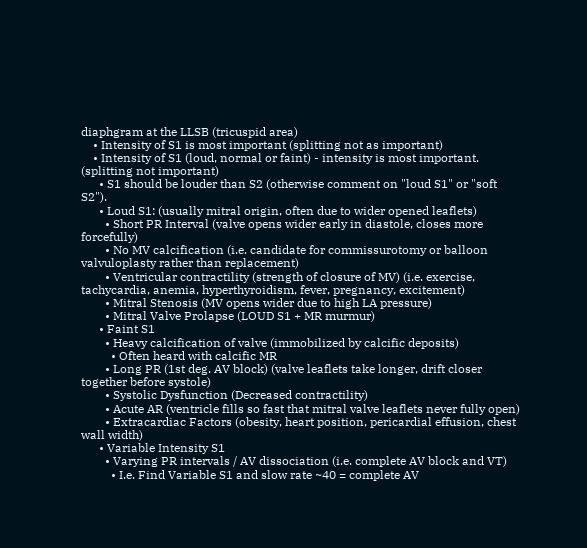diaphgram at the LLSB (tricuspid area)
    • Intensity of S1 is most important (splitting not as important)
    • Intensity of S1 (loud, normal or faint) - intensity is most important. (splitting not important)
      • S1 should be louder than S2 (otherwise comment on "loud S1" or "soft S2").
      • Loud S1: (usually mitral origin, often due to wider opened leaflets)
        • Short PR Interval (valve opens wider early in diastole, closes more forcefully)
        • No MV calcification (i.e. candidate for commissurotomy or balloon valvuloplasty rather than replacement)
        • Ventricular contractility (strength of closure of MV) (i.e. exercise, tachycardia, anemia, hyperthyroidism, fever, pregnancy, excitement)
        • Mitral Stenosis (MV opens wider due to high LA pressure)
        • Mitral Valve Prolapse (LOUD S1 + MR murmur)
      • Faint S1
        • Heavy calcification of valve (immobilized by calcific deposits)
          • Often heard with calcific MR
        • Long PR (1st deg. AV block) (valve leaflets take longer, drift closer together before systole)
        • Systolic Dysfunction (Decreased contractility)
        • Acute AR (ventricle fills so fast that mitral valve leaflets never fully open)
        • Extracardiac Factors (obesity, heart position, pericardial effusion, chest wall width)
      • Variable Intensity S1
        • Varying PR intervals / AV dissociation (i.e. complete AV block and VT)
          • I.e. Find Variable S1 and slow rate ~40 = complete AV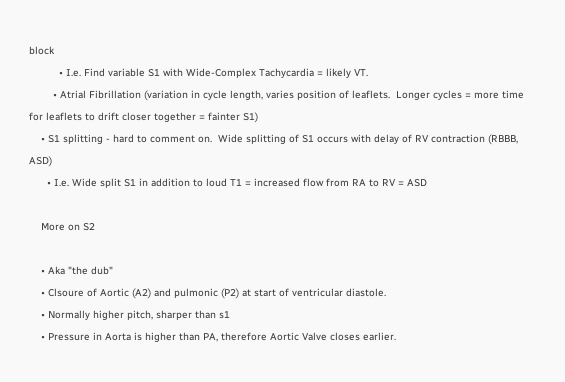block
          • I.e. Find variable S1 with Wide-Complex Tachycardia = likely VT.
        • Atrial Fibrillation (variation in cycle length, varies position of leaflets.  Longer cycles = more time for leaflets to drift closer together = fainter S1)
    • S1 splitting - hard to comment on.  Wide splitting of S1 occurs with delay of RV contraction (RBBB, ASD)
      • I.e. Wide split S1 in addition to loud T1 = increased flow from RA to RV = ASD

    More on S2

    • Aka "the dub"
    • Clsoure of Aortic (A2) and pulmonic (P2) at start of ventricular diastole.
    • Normally higher pitch, sharper than s1
    • Pressure in Aorta is higher than PA, therefore Aortic Valve closes earlier.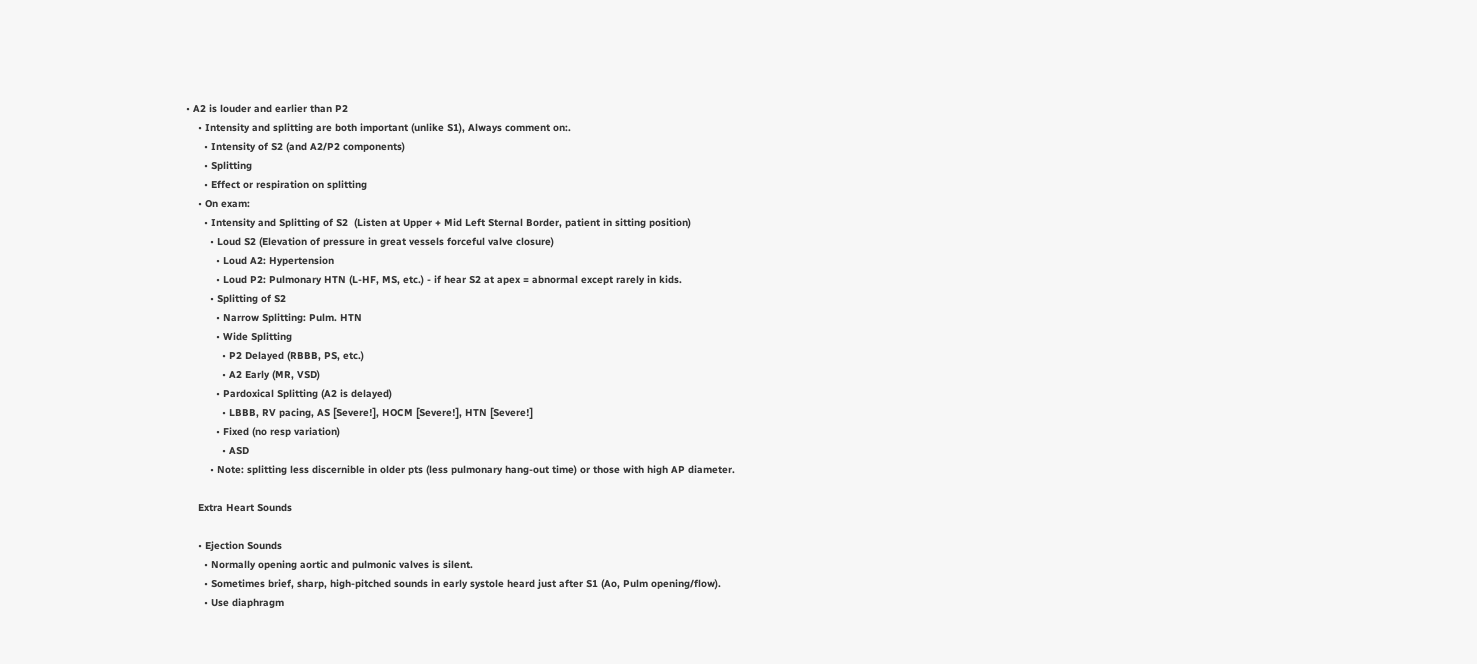• A2 is louder and earlier than P2
    • Intensity and splitting are both important (unlike S1), Always comment on:.
      • Intensity of S2 (and A2/P2 components)
      • Splitting
      • Effect or respiration on splitting
    • On exam:
      • Intensity and Splitting of S2  (Listen at Upper + Mid Left Sternal Border, patient in sitting position)
        • Loud S2 (Elevation of pressure in great vessels forceful valve closure)
          • Loud A2: Hypertension
          • Loud P2: Pulmonary HTN (L-HF, MS, etc.) - if hear S2 at apex = abnormal except rarely in kids.
        • Splitting of S2
          • Narrow Splitting: Pulm. HTN
          • Wide Splitting
            • P2 Delayed (RBBB, PS, etc.)
            • A2 Early (MR, VSD)
          • Pardoxical Splitting (A2 is delayed)
            • LBBB, RV pacing, AS [Severe!], HOCM [Severe!], HTN [Severe!]
          • Fixed (no resp variation)
            • ASD
        • Note: splitting less discernible in older pts (less pulmonary hang-out time) or those with high AP diameter.

    Extra Heart Sounds

    • Ejection Sounds
      • Normally opening aortic and pulmonic valves is silent.
      • Sometimes brief, sharp, high-pitched sounds in early systole heard just after S1 (Ao, Pulm opening/flow).
      • Use diaphragm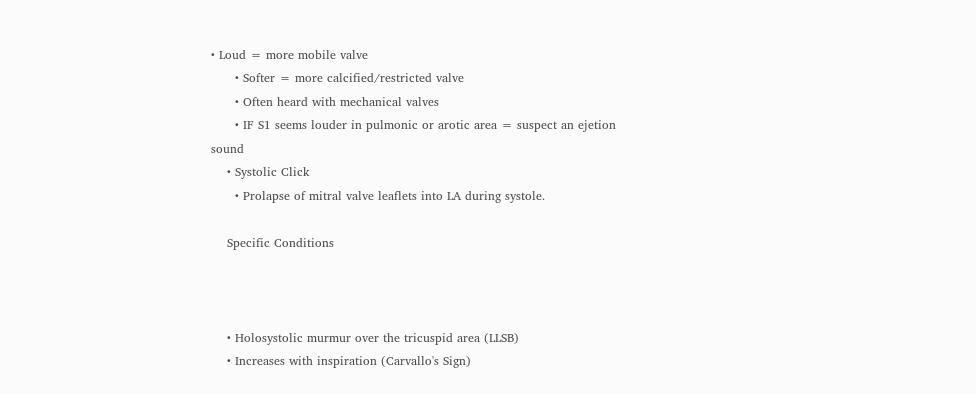• Loud = more mobile valve
      • Softer = more calcified/restricted valve
      • Often heard with mechanical valves
      • IF S1 seems louder in pulmonic or arotic area = suspect an ejetion sound
    • Systolic Click
      • Prolapse of mitral valve leaflets into LA during systole.

    Specific Conditions



    • Holosystolic murmur over the tricuspid area (LLSB)
    • Increases with inspiration (Carvallo's Sign)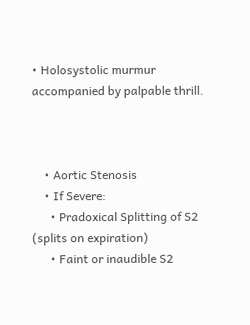• Holosystolic murmur accompanied by palpable thrill.



    • Aortic Stenosis
    • If Severe:
      • Pradoxical Splitting of S2 (splits on expiration)
      • Faint or inaudible S2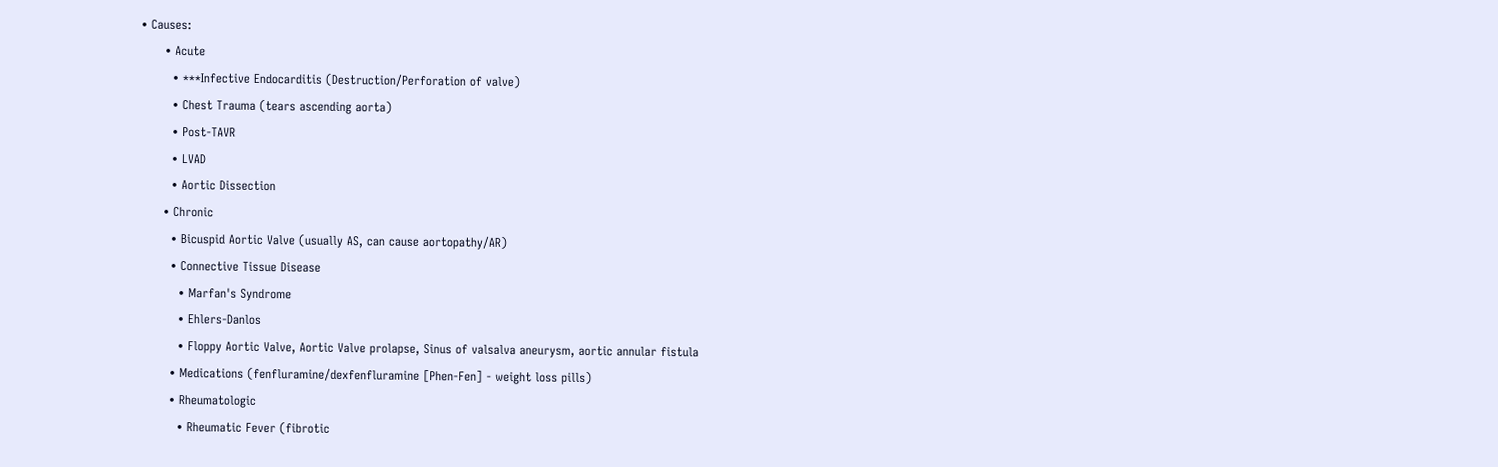• Causes:
      • Acute
        • ***Infective Endocarditis (Destruction/Perforation of valve)
        • Chest Trauma (tears ascending aorta)
        • Post-TAVR
        • LVAD
        • Aortic Dissection
      • Chronic
        • Bicuspid Aortic Valve (usually AS, can cause aortopathy/AR)
        • Connective Tissue Disease
          • Marfan's Syndrome
          • Ehlers-Danlos
          • Floppy Aortic Valve, Aortic Valve prolapse, Sinus of valsalva aneurysm, aortic annular fistula
        • Medications (fenfluramine/dexfenfluramine [Phen-Fen] - weight loss pills)
        • Rheumatologic
          • Rheumatic Fever (fibrotic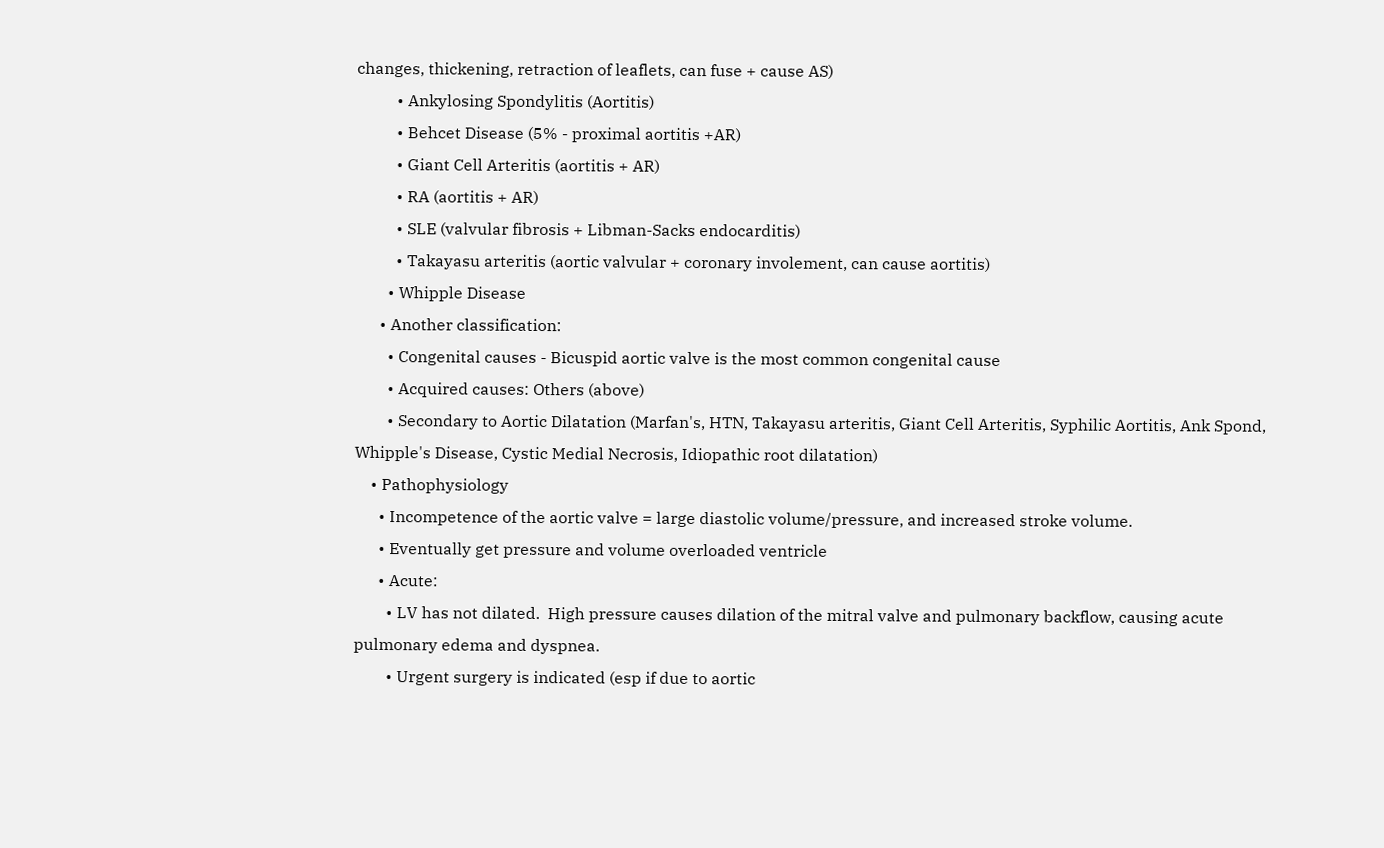changes, thickening, retraction of leaflets, can fuse + cause AS)
          • Ankylosing Spondylitis (Aortitis)
          • Behcet Disease (5% - proximal aortitis +AR)
          • Giant Cell Arteritis (aortitis + AR)
          • RA (aortitis + AR)
          • SLE (valvular fibrosis + Libman-Sacks endocarditis)
          • Takayasu arteritis (aortic valvular + coronary involement, can cause aortitis)
        • Whipple Disease
      • Another classification:
        • Congenital causes - Bicuspid aortic valve is the most common congenital cause
        • Acquired causes: Others (above)
        • Secondary to Aortic Dilatation (Marfan's, HTN, Takayasu arteritis, Giant Cell Arteritis, Syphilic Aortitis, Ank Spond, Whipple's Disease, Cystic Medial Necrosis, Idiopathic root dilatation)
    • Pathophysiology
      • Incompetence of the aortic valve = large diastolic volume/pressure, and increased stroke volume.
      • Eventually get pressure and volume overloaded ventricle
      • Acute:
        • LV has not dilated.  High pressure causes dilation of the mitral valve and pulmonary backflow, causing acute pulmonary edema and dyspnea.
        • Urgent surgery is indicated (esp if due to aortic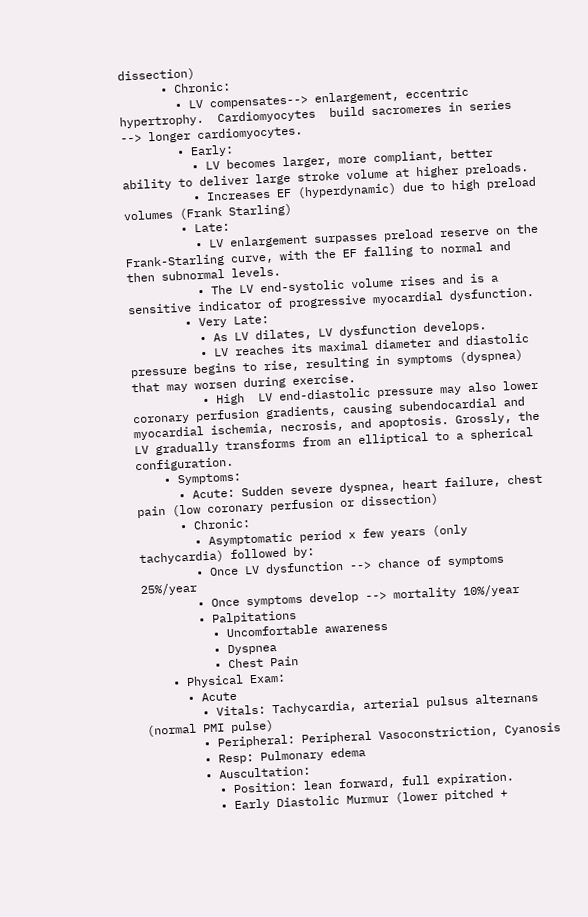dissection)
      • Chronic:
        • LV compensates--> enlargement, eccentric hypertrophy.  Cardiomyocytes  build sacromeres in series --> longer cardiomyocytes.
        • Early:
          • LV becomes larger, more compliant, better ability to deliver large stroke volume at higher preloads.
          • Increases EF (hyperdynamic) due to high preload volumes (Frank Starling)
        • Late:
          • LV enlargement surpasses preload reserve on the Frank-Starling curve, with the EF falling to normal and then subnormal levels.
          • The LV end-systolic volume rises and is a sensitive indicator of progressive myocardial dysfunction.
        • Very Late:
          • As LV dilates, LV dysfunction develops.
          • LV reaches its maximal diameter and diastolic pressure begins to rise, resulting in symptoms (dyspnea) that may worsen during exercise.
          • High  LV end-diastolic pressure may also lower coronary perfusion gradients, causing subendocardial and myocardial ischemia, necrosis, and apoptosis. Grossly, the LV gradually transforms from an elliptical to a spherical configuration.
    • Symptoms:
      • Acute: Sudden severe dyspnea, heart failure, chest pain (low coronary perfusion or dissection)
      • Chronic:
        • Asymptomatic period x few years (only tachycardia) followed by:
        • Once LV dysfunction --> chance of symptoms 25%/year
        • Once symptoms develop --> mortality 10%/year
        • Palpitations
          • Uncomfortable awareness
          • Dyspnea
          • Chest Pain
    • Physical Exam:
      • Acute
        • Vitals: Tachycardia, arterial pulsus alternans (normal PMI pulse)
        • Peripheral: Peripheral Vasoconstriction, Cyanosis
        • Resp: Pulmonary edema
        • Auscultation:
          • Position: lean forward, full expiration.
          • Early Diastolic Murmur (lower pitched +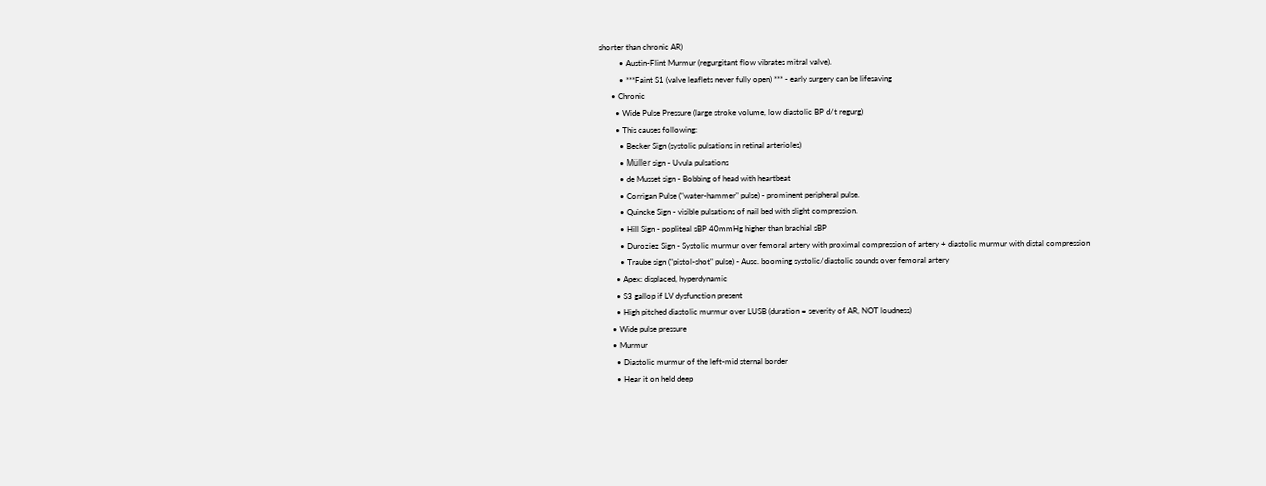shorter than chronic AR)
          • Austin-Flint Murmur (regurgitant flow vibrates mitral valve).
          • ***Faint S1 (valve leaflets never fully open) *** - early surgery can be lifesaving
      • Chronic
        • Wide Pulse Pressure (large stroke volume, low diastolic BP d/t regurg)
        • This causes following:
          • Becker Sign (systolic pulsations in retinal arterioles)
          • Müller sign - Uvula pulsations
          • de Musset sign - Bobbing of head with heartbeat
          • Corrigan Pulse ("water-hammer" pulse) - prominent peripheral pulse.
          • Quincke Sign - visible pulsations of nail bed with slight compression.
          • Hill Sign - popliteal sBP 40mmHg higher than brachial sBP
          • Duroziez Sign - Systolic murmur over femoral artery with proximal compression of artery + diastolic murmur with distal compression
          • Traube sign ("pistol-shot" pulse) - Ausc. booming systolic/diastolic sounds over femoral artery
        • Apex: displaced, hyperdynamic
        • S3 gallop if LV dysfunction present
        • High pitched diastolic murmur over LUSB (duration = severity of AR, NOT loudness)
      • Wide pulse pressure
      • Murmur
        • Diastolic murmur of the left-mid sternal border
        • Hear it on held deep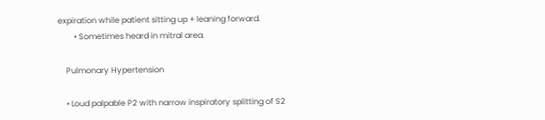expiration while patient sitting up + leaning forward.
        • Sometimes heard in mitral area.

    Pulmonary Hypertension

    • Loud palpable P2 with narrow inspiratory splitting of S2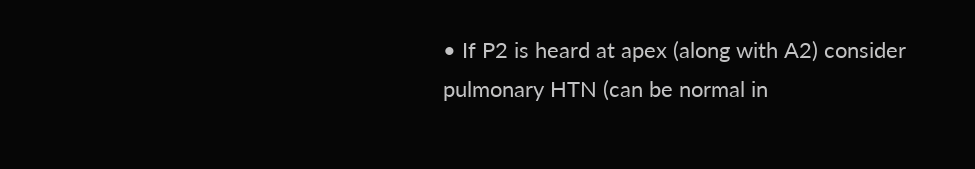• If P2 is heard at apex (along with A2) consider pulmonary HTN (can be normal in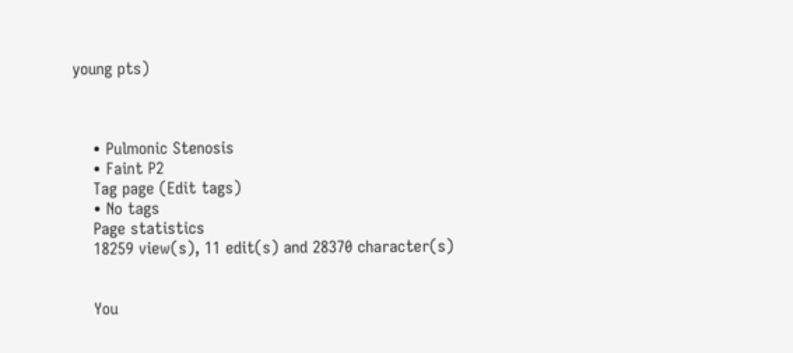young pts)



    • Pulmonic Stenosis
    • Faint P2
    Tag page (Edit tags)
    • No tags
    Page statistics
    18259 view(s), 11 edit(s) and 28370 character(s)


    You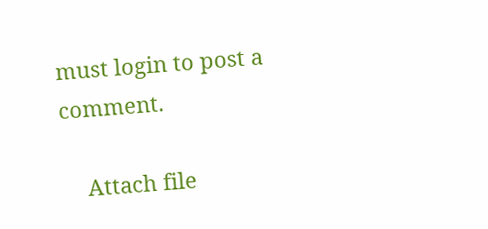must login to post a comment.

    Attach file